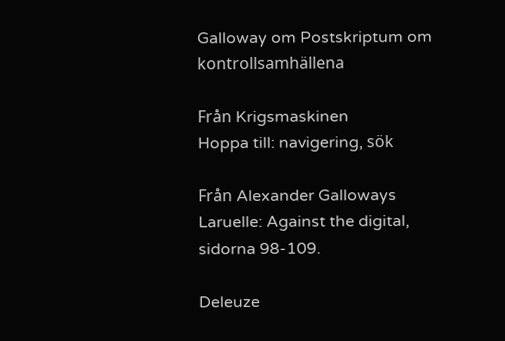Galloway om Postskriptum om kontrollsamhällena

Från Krigsmaskinen
Hoppa till: navigering, sök

Från Alexander Galloways Laruelle: Against the digital, sidorna 98-109.

Deleuze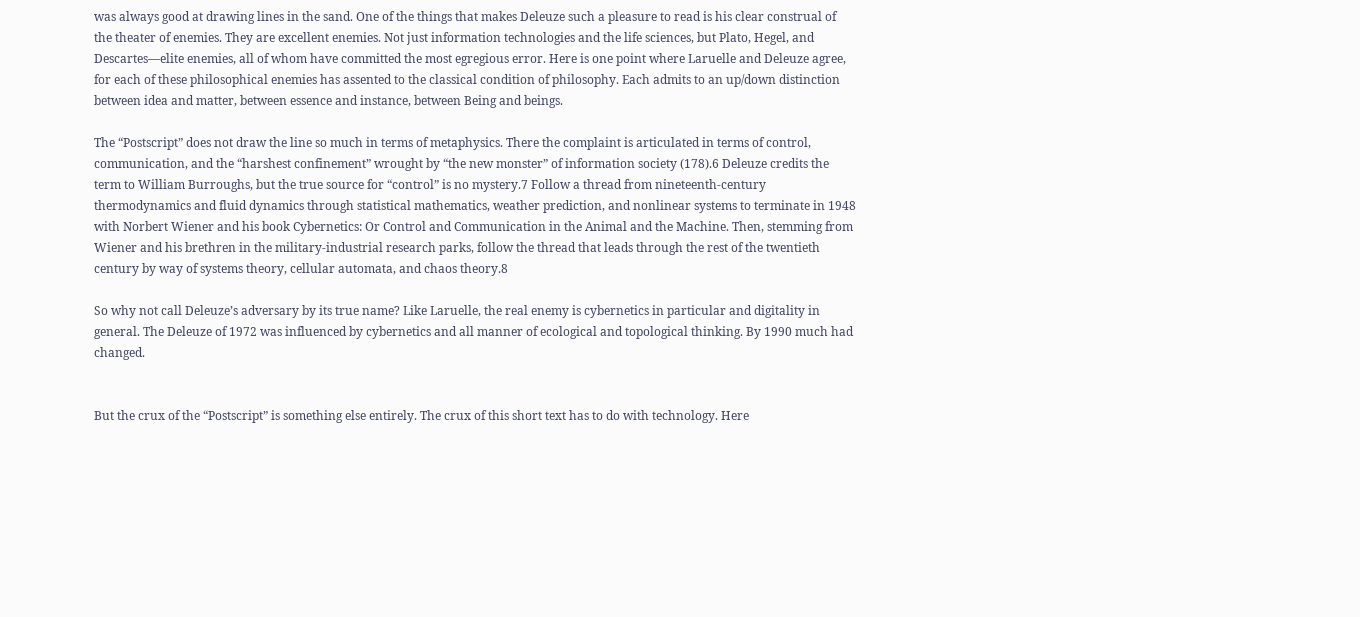was always good at drawing lines in the sand. One of the things that makes Deleuze such a pleasure to read is his clear construal of the theater of enemies. They are excellent enemies. Not just information technologies and the life sciences, but Plato, Hegel, and Descartes—elite enemies, all of whom have committed the most egregious error. Here is one point where Laruelle and Deleuze agree, for each of these philosophical enemies has assented to the classical condition of philosophy. Each admits to an up/down distinction between idea and matter, between essence and instance, between Being and beings.

The “Postscript” does not draw the line so much in terms of metaphysics. There the complaint is articulated in terms of control, communication, and the “harshest confinement” wrought by “the new monster” of information society (178).6 Deleuze credits the term to William Burroughs, but the true source for “control” is no mystery.7 Follow a thread from nineteenth-century thermodynamics and fluid dynamics through statistical mathematics, weather prediction, and nonlinear systems to terminate in 1948 with Norbert Wiener and his book Cybernetics: Or Control and Communication in the Animal and the Machine. Then, stemming from Wiener and his brethren in the military-industrial research parks, follow the thread that leads through the rest of the twentieth century by way of systems theory, cellular automata, and chaos theory.8

So why not call Deleuze’s adversary by its true name? Like Laruelle, the real enemy is cybernetics in particular and digitality in general. The Deleuze of 1972 was influenced by cybernetics and all manner of ecological and topological thinking. By 1990 much had changed.


But the crux of the “Postscript” is something else entirely. The crux of this short text has to do with technology. Here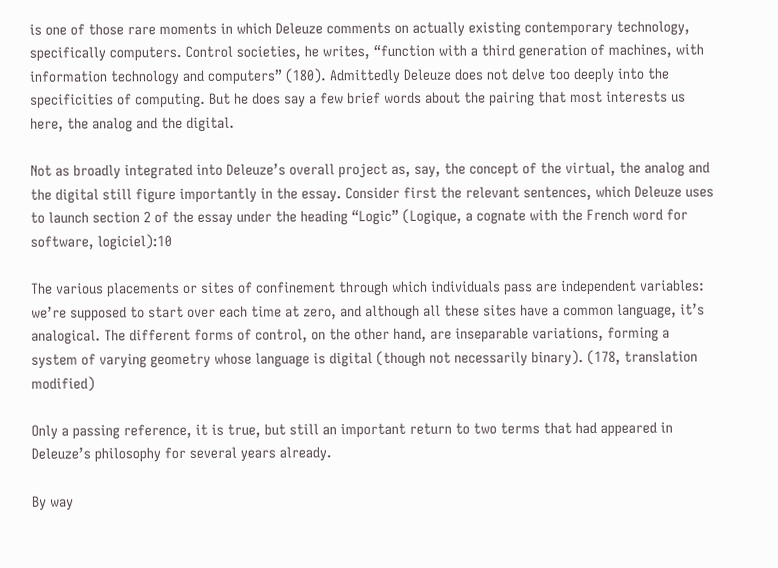is one of those rare moments in which Deleuze comments on actually existing contemporary technology, specifically computers. Control societies, he writes, “function with a third generation of machines, with information technology and computers” (180). Admittedly Deleuze does not delve too deeply into the specificities of computing. But he does say a few brief words about the pairing that most interests us here, the analog and the digital.

Not as broadly integrated into Deleuze’s overall project as, say, the concept of the virtual, the analog and the digital still figure importantly in the essay. Consider first the relevant sentences, which Deleuze uses to launch section 2 of the essay under the heading “Logic” (Logique, a cognate with the French word for software, logiciel):10

The various placements or sites of confinement through which individuals pass are independent variables: we’re supposed to start over each time at zero, and although all these sites have a common language, it’s analogical. The different forms of control, on the other hand, are inseparable variations, forming a system of varying geometry whose language is digital (though not necessarily binary). (178, translation modified)

Only a passing reference, it is true, but still an important return to two terms that had appeared in Deleuze’s philosophy for several years already.

By way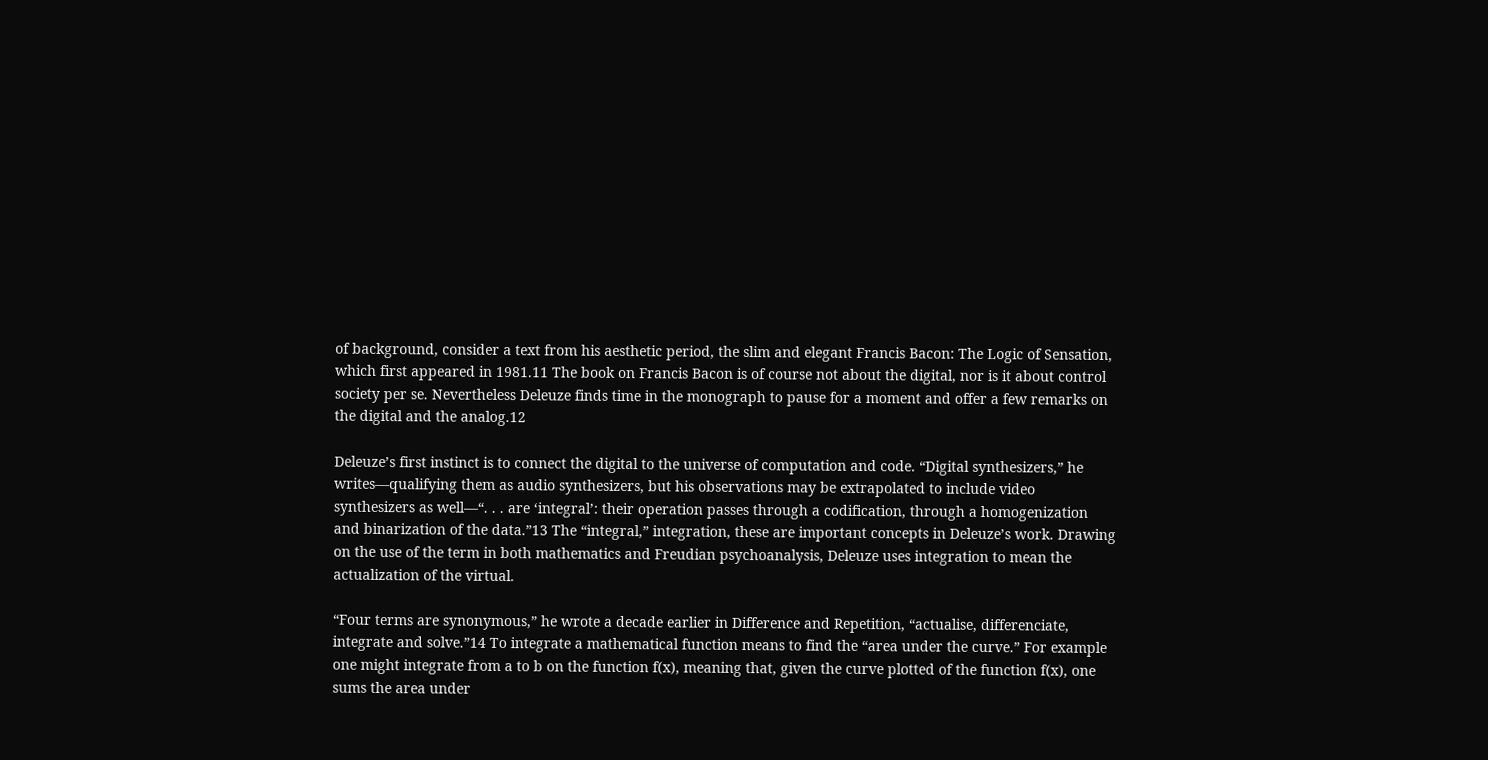of background, consider a text from his aesthetic period, the slim and elegant Francis Bacon: The Logic of Sensation, which first appeared in 1981.11 The book on Francis Bacon is of course not about the digital, nor is it about control society per se. Nevertheless Deleuze finds time in the monograph to pause for a moment and offer a few remarks on the digital and the analog.12

Deleuze’s first instinct is to connect the digital to the universe of computation and code. “Digital synthesizers,” he writes—qualifying them as audio synthesizers, but his observations may be extrapolated to include video synthesizers as well—“. . . are ‘integral’: their operation passes through a codification, through a homogenization and binarization of the data.”13 The “integral,” integration, these are important concepts in Deleuze’s work. Drawing on the use of the term in both mathematics and Freudian psychoanalysis, Deleuze uses integration to mean the actualization of the virtual.

“Four terms are synonymous,” he wrote a decade earlier in Difference and Repetition, “actualise, differenciate, integrate and solve.”14 To integrate a mathematical function means to find the “area under the curve.” For example one might integrate from a to b on the function f(x), meaning that, given the curve plotted of the function f(x), one sums the area under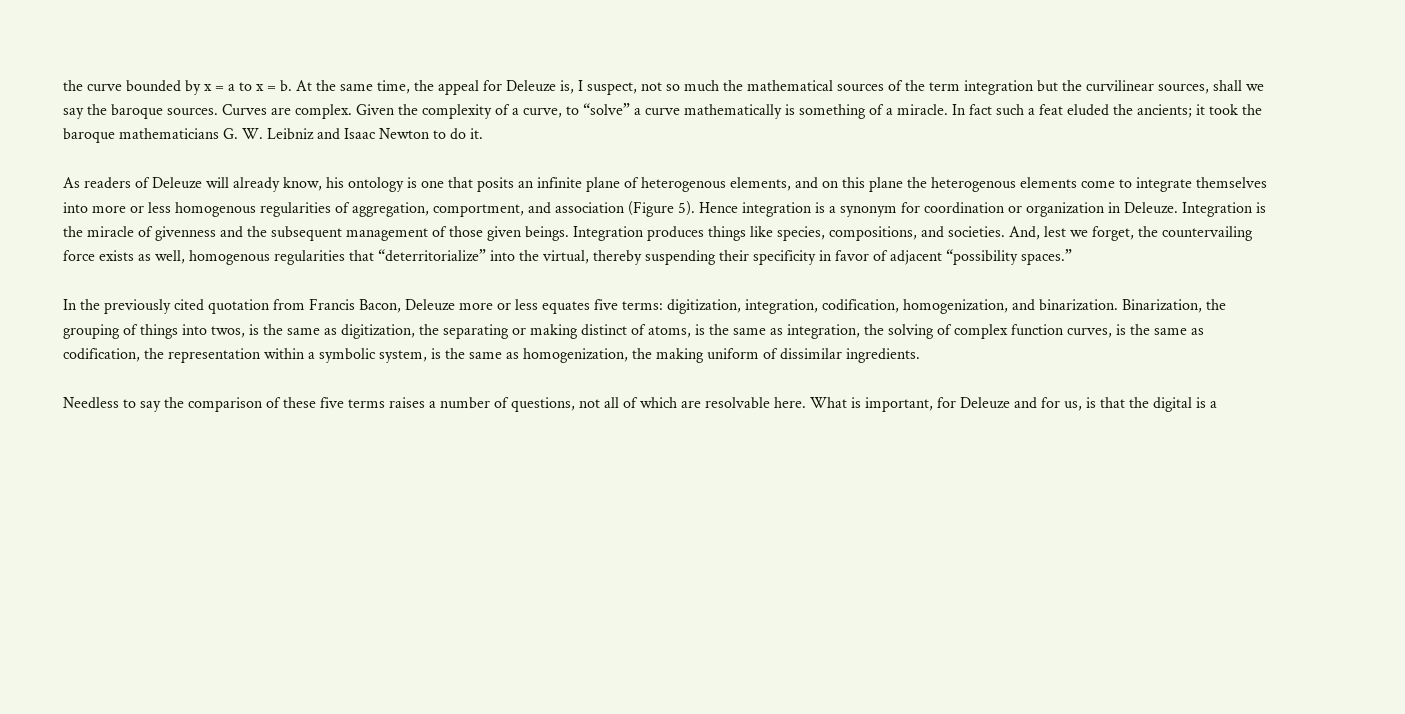the curve bounded by x = a to x = b. At the same time, the appeal for Deleuze is, I suspect, not so much the mathematical sources of the term integration but the curvilinear sources, shall we say the baroque sources. Curves are complex. Given the complexity of a curve, to “solve” a curve mathematically is something of a miracle. In fact such a feat eluded the ancients; it took the baroque mathematicians G. W. Leibniz and Isaac Newton to do it.

As readers of Deleuze will already know, his ontology is one that posits an infinite plane of heterogenous elements, and on this plane the heterogenous elements come to integrate themselves into more or less homogenous regularities of aggregation, comportment, and association (Figure 5). Hence integration is a synonym for coordination or organization in Deleuze. Integration is the miracle of givenness and the subsequent management of those given beings. Integration produces things like species, compositions, and societies. And, lest we forget, the countervailing force exists as well, homogenous regularities that “deterritorialize” into the virtual, thereby suspending their specificity in favor of adjacent “possibility spaces.”

In the previously cited quotation from Francis Bacon, Deleuze more or less equates five terms: digitization, integration, codification, homogenization, and binarization. Binarization, the grouping of things into twos, is the same as digitization, the separating or making distinct of atoms, is the same as integration, the solving of complex function curves, is the same as codification, the representation within a symbolic system, is the same as homogenization, the making uniform of dissimilar ingredients.

Needless to say the comparison of these five terms raises a number of questions, not all of which are resolvable here. What is important, for Deleuze and for us, is that the digital is a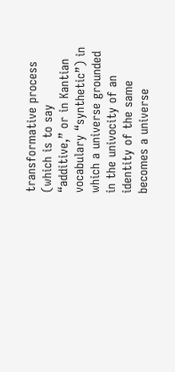transformative process (which is to say “additive,” or in Kantian vocabulary “synthetic”) in which a universe grounded in the univocity of an identity of the same becomes a universe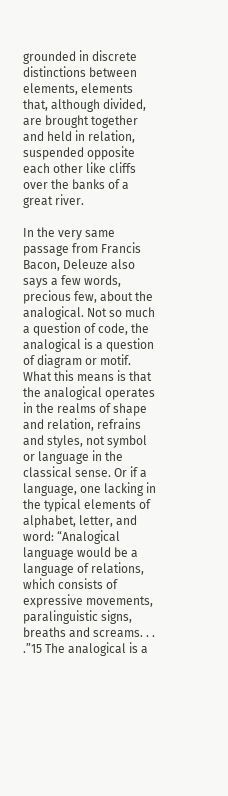grounded in discrete distinctions between elements, elements that, although divided, are brought together and held in relation, suspended opposite each other like cliffs over the banks of a great river.

In the very same passage from Francis Bacon, Deleuze also says a few words, precious few, about the analogical. Not so much a question of code, the analogical is a question of diagram or motif. What this means is that the analogical operates in the realms of shape and relation, refrains and styles, not symbol or language in the classical sense. Or if a language, one lacking in the typical elements of alphabet, letter, and word: “Analogical language would be a language of relations, which consists of expressive movements, paralinguistic signs, breaths and screams. . . .”15 The analogical is a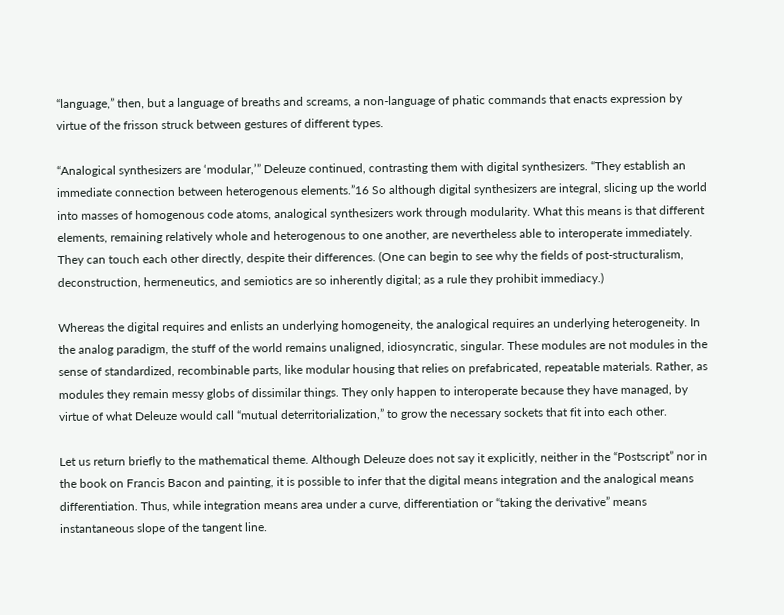“language,” then, but a language of breaths and screams, a non-language of phatic commands that enacts expression by virtue of the frisson struck between gestures of different types.

“Analogical synthesizers are ‘modular,’” Deleuze continued, contrasting them with digital synthesizers. “They establish an immediate connection between heterogenous elements.”16 So although digital synthesizers are integral, slicing up the world into masses of homogenous code atoms, analogical synthesizers work through modularity. What this means is that different elements, remaining relatively whole and heterogenous to one another, are nevertheless able to interoperate immediately. They can touch each other directly, despite their differences. (One can begin to see why the fields of post-structuralism, deconstruction, hermeneutics, and semiotics are so inherently digital; as a rule they prohibit immediacy.)

Whereas the digital requires and enlists an underlying homogeneity, the analogical requires an underlying heterogeneity. In the analog paradigm, the stuff of the world remains unaligned, idiosyncratic, singular. These modules are not modules in the sense of standardized, recombinable parts, like modular housing that relies on prefabricated, repeatable materials. Rather, as modules they remain messy globs of dissimilar things. They only happen to interoperate because they have managed, by virtue of what Deleuze would call “mutual deterritorialization,” to grow the necessary sockets that fit into each other.

Let us return briefly to the mathematical theme. Although Deleuze does not say it explicitly, neither in the “Postscript” nor in the book on Francis Bacon and painting, it is possible to infer that the digital means integration and the analogical means differentiation. Thus, while integration means area under a curve, differentiation or “taking the derivative” means instantaneous slope of the tangent line.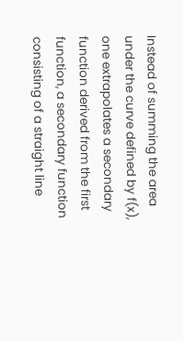Instead of summing the area under the curve defined by f(x), one extrapolates a secondary function derived from the first function, a secondary function consisting of a straight line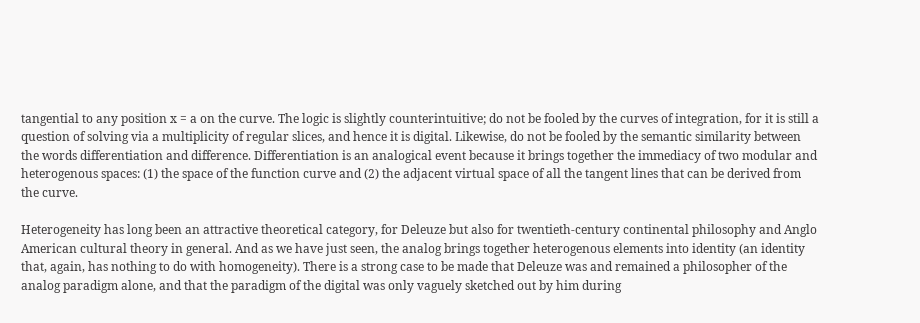tangential to any position x = a on the curve. The logic is slightly counterintuitive; do not be fooled by the curves of integration, for it is still a question of solving via a multiplicity of regular slices, and hence it is digital. Likewise, do not be fooled by the semantic similarity between the words differentiation and difference. Differentiation is an analogical event because it brings together the immediacy of two modular and heterogenous spaces: (1) the space of the function curve and (2) the adjacent virtual space of all the tangent lines that can be derived from the curve.

Heterogeneity has long been an attractive theoretical category, for Deleuze but also for twentieth-century continental philosophy and Anglo American cultural theory in general. And as we have just seen, the analog brings together heterogenous elements into identity (an identity that, again, has nothing to do with homogeneity). There is a strong case to be made that Deleuze was and remained a philosopher of the analog paradigm alone, and that the paradigm of the digital was only vaguely sketched out by him during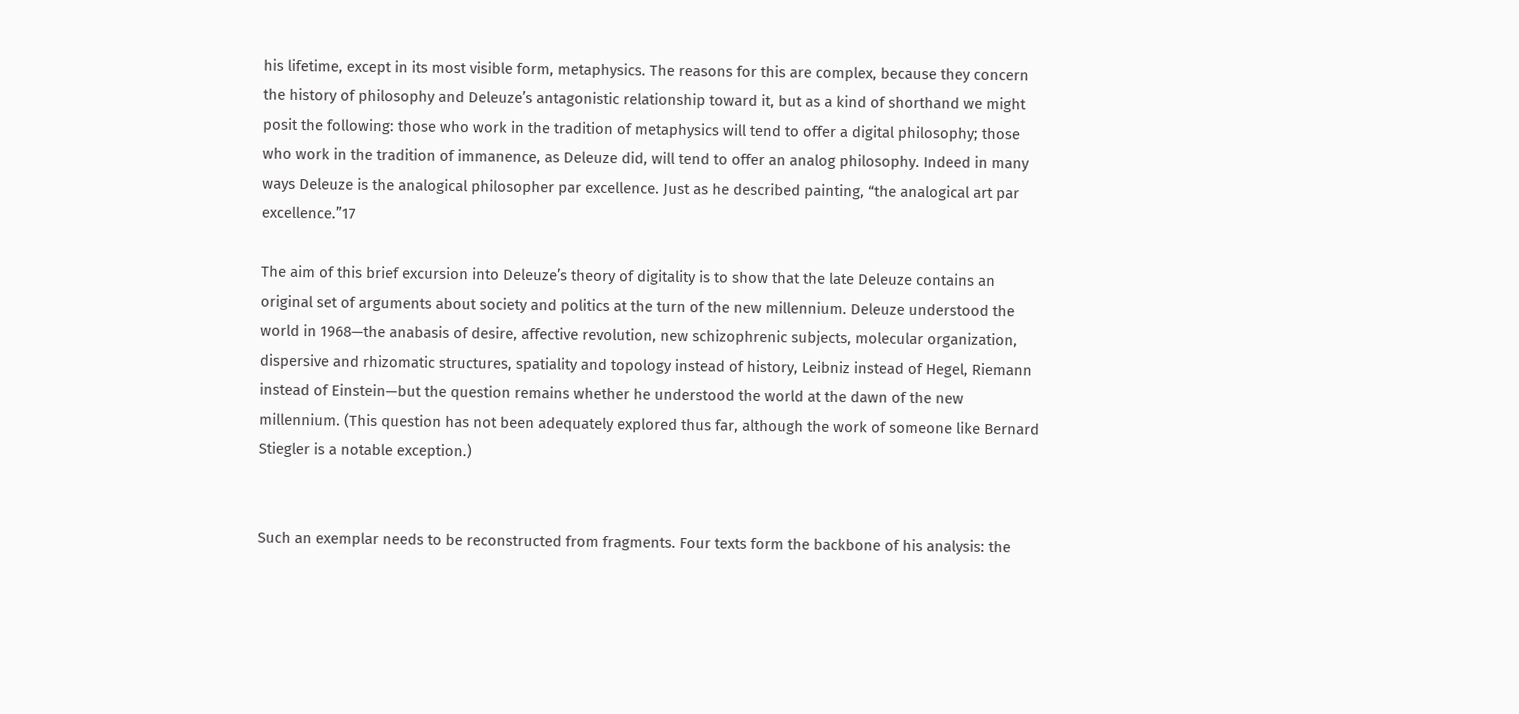his lifetime, except in its most visible form, metaphysics. The reasons for this are complex, because they concern the history of philosophy and Deleuze’s antagonistic relationship toward it, but as a kind of shorthand we might posit the following: those who work in the tradition of metaphysics will tend to offer a digital philosophy; those who work in the tradition of immanence, as Deleuze did, will tend to offer an analog philosophy. Indeed in many ways Deleuze is the analogical philosopher par excellence. Just as he described painting, “the analogical art par excellence.”17

The aim of this brief excursion into Deleuze’s theory of digitality is to show that the late Deleuze contains an original set of arguments about society and politics at the turn of the new millennium. Deleuze understood the world in 1968—the anabasis of desire, affective revolution, new schizophrenic subjects, molecular organization, dispersive and rhizomatic structures, spatiality and topology instead of history, Leibniz instead of Hegel, Riemann instead of Einstein—but the question remains whether he understood the world at the dawn of the new millennium. (This question has not been adequately explored thus far, although the work of someone like Bernard Stiegler is a notable exception.)


Such an exemplar needs to be reconstructed from fragments. Four texts form the backbone of his analysis: the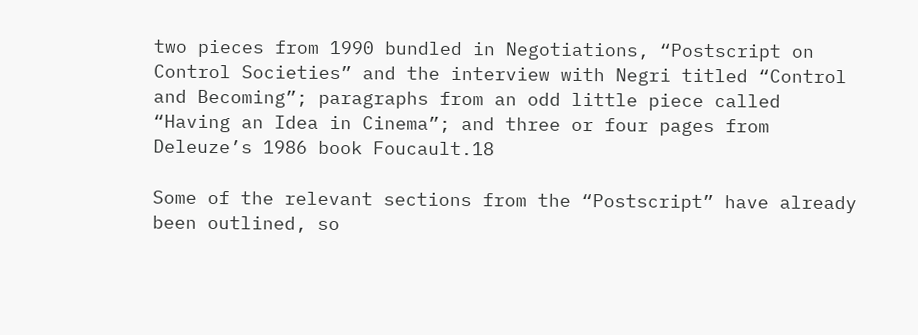two pieces from 1990 bundled in Negotiations, “Postscript on Control Societies” and the interview with Negri titled “Control and Becoming”; paragraphs from an odd little piece called “Having an Idea in Cinema”; and three or four pages from Deleuze’s 1986 book Foucault.18

Some of the relevant sections from the “Postscript” have already been outlined, so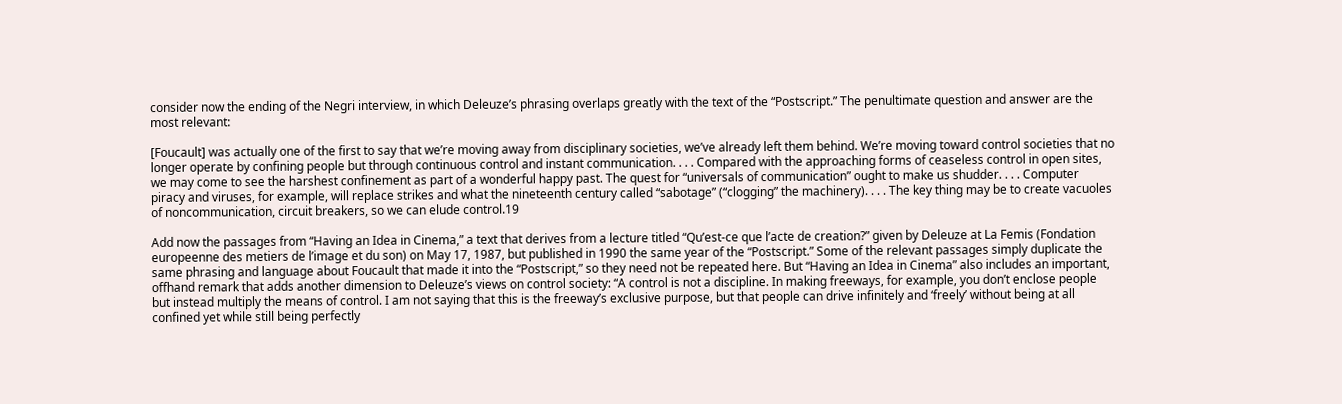consider now the ending of the Negri interview, in which Deleuze’s phrasing overlaps greatly with the text of the “Postscript.” The penultimate question and answer are the most relevant:

[Foucault] was actually one of the first to say that we’re moving away from disciplinary societies, we’ve already left them behind. We’re moving toward control societies that no longer operate by confining people but through continuous control and instant communication. . . . Compared with the approaching forms of ceaseless control in open sites, we may come to see the harshest confinement as part of a wonderful happy past. The quest for “universals of communication” ought to make us shudder. . . . Computer piracy and viruses, for example, will replace strikes and what the nineteenth century called “sabotage” (“clogging” the machinery). . . . The key thing may be to create vacuoles of noncommunication, circuit breakers, so we can elude control.19

Add now the passages from “Having an Idea in Cinema,” a text that derives from a lecture titled “Qu’est-ce que l’acte de creation?” given by Deleuze at La Femis (Fondation europeenne des metiers de l’image et du son) on May 17, 1987, but published in 1990 the same year of the “Postscript.” Some of the relevant passages simply duplicate the same phrasing and language about Foucault that made it into the “Postscript,” so they need not be repeated here. But “Having an Idea in Cinema” also includes an important, offhand remark that adds another dimension to Deleuze’s views on control society: “A control is not a discipline. In making freeways, for example, you don’t enclose people but instead multiply the means of control. I am not saying that this is the freeway’s exclusive purpose, but that people can drive infinitely and ‘freely’ without being at all confined yet while still being perfectly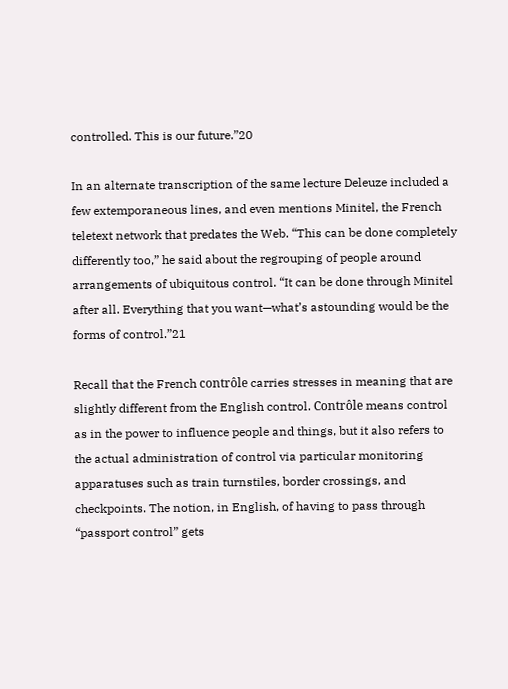controlled. This is our future.”20

In an alternate transcription of the same lecture Deleuze included a few extemporaneous lines, and even mentions Minitel, the French teletext network that predates the Web. “This can be done completely differently too,” he said about the regrouping of people around arrangements of ubiquitous control. “It can be done through Minitel after all. Everything that you want—what’s astounding would be the forms of control.”21

Recall that the French contrôle carries stresses in meaning that are slightly different from the English control. Contrôle means control as in the power to influence people and things, but it also refers to the actual administration of control via particular monitoring apparatuses such as train turnstiles, border crossings, and checkpoints. The notion, in English, of having to pass through “passport control” gets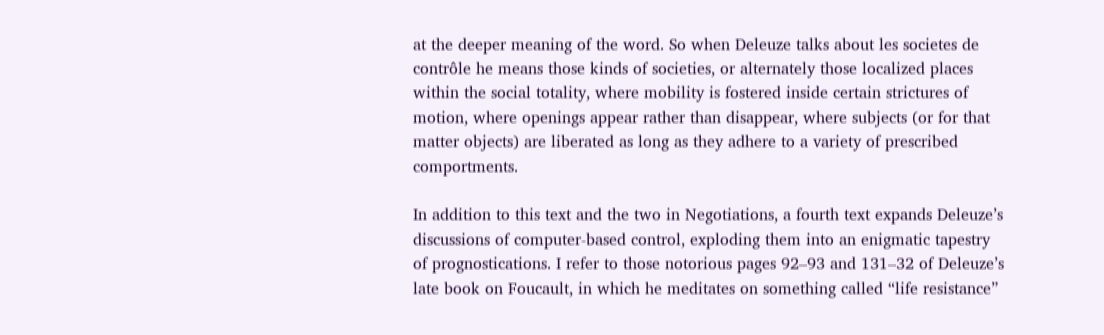at the deeper meaning of the word. So when Deleuze talks about les societes de contrôle he means those kinds of societies, or alternately those localized places within the social totality, where mobility is fostered inside certain strictures of motion, where openings appear rather than disappear, where subjects (or for that matter objects) are liberated as long as they adhere to a variety of prescribed comportments.

In addition to this text and the two in Negotiations, a fourth text expands Deleuze’s discussions of computer-based control, exploding them into an enigmatic tapestry of prognostications. I refer to those notorious pages 92–93 and 131–32 of Deleuze’s late book on Foucault, in which he meditates on something called “life resistance”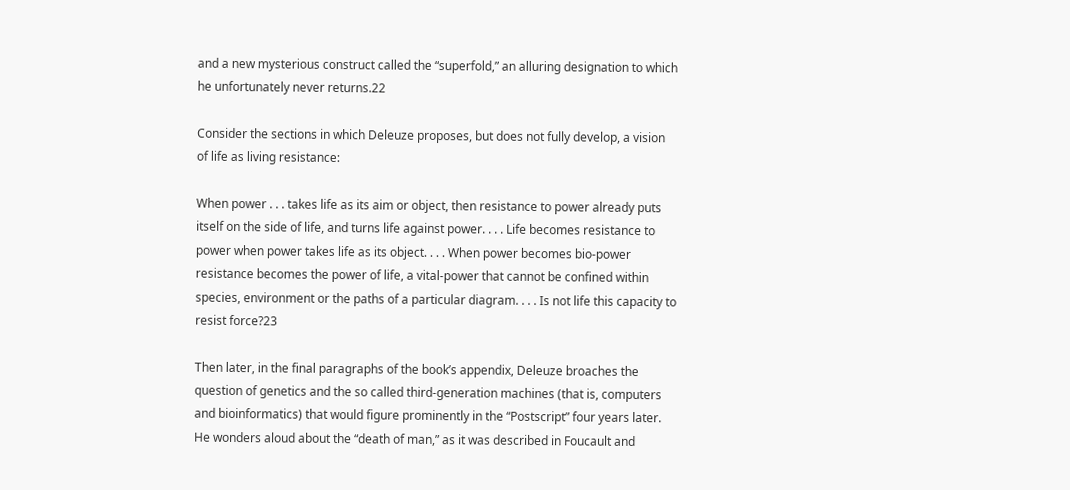and a new mysterious construct called the “superfold,” an alluring designation to which he unfortunately never returns.22

Consider the sections in which Deleuze proposes, but does not fully develop, a vision of life as living resistance:

When power . . . takes life as its aim or object, then resistance to power already puts itself on the side of life, and turns life against power. . . . Life becomes resistance to power when power takes life as its object. . . . When power becomes bio-power resistance becomes the power of life, a vital-power that cannot be confined within species, environment or the paths of a particular diagram. . . . Is not life this capacity to resist force?23

Then later, in the final paragraphs of the book’s appendix, Deleuze broaches the question of genetics and the so called third-generation machines (that is, computers and bioinformatics) that would figure prominently in the “Postscript” four years later. He wonders aloud about the “death of man,” as it was described in Foucault and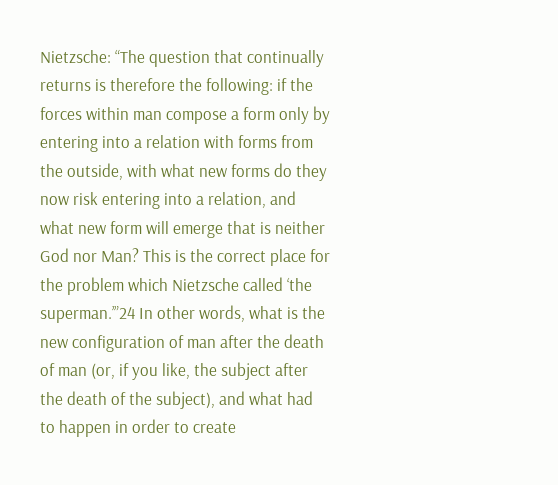Nietzsche: “The question that continually returns is therefore the following: if the forces within man compose a form only by entering into a relation with forms from the outside, with what new forms do they now risk entering into a relation, and what new form will emerge that is neither God nor Man? This is the correct place for the problem which Nietzsche called ‘the superman.’”24 In other words, what is the new configuration of man after the death of man (or, if you like, the subject after the death of the subject), and what had to happen in order to create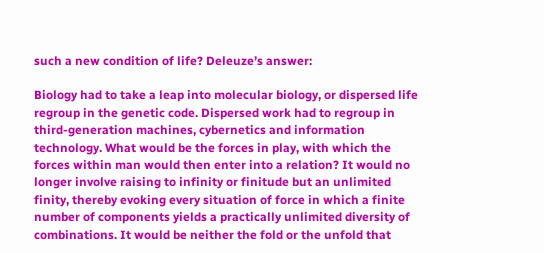such a new condition of life? Deleuze’s answer:

Biology had to take a leap into molecular biology, or dispersed life regroup in the genetic code. Dispersed work had to regroup in third-generation machines, cybernetics and information technology. What would be the forces in play, with which the forces within man would then enter into a relation? It would no longer involve raising to infinity or finitude but an unlimited finity, thereby evoking every situation of force in which a finite number of components yields a practically unlimited diversity of combinations. It would be neither the fold or the unfold that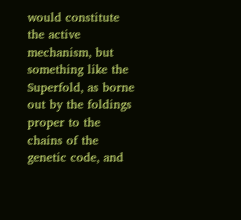would constitute the active mechanism, but something like the Superfold, as borne out by the foldings proper to the chains of the genetic code, and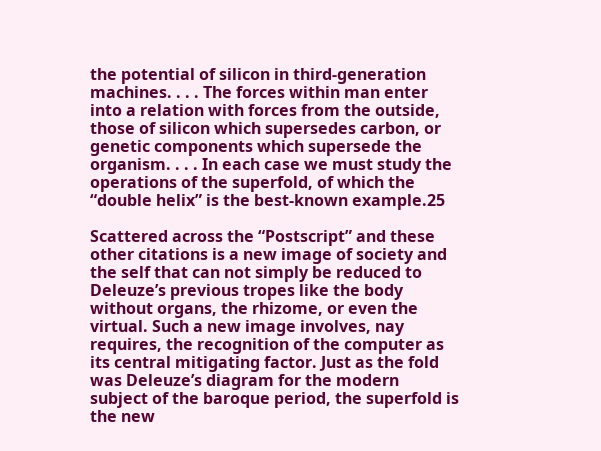the potential of silicon in third-generation machines. . . . The forces within man enter into a relation with forces from the outside, those of silicon which supersedes carbon, or genetic components which supersede the organism. . . . In each case we must study the operations of the superfold, of which the “double helix” is the best-known example.25

Scattered across the “Postscript” and these other citations is a new image of society and the self that can not simply be reduced to Deleuze’s previous tropes like the body without organs, the rhizome, or even the virtual. Such a new image involves, nay requires, the recognition of the computer as its central mitigating factor. Just as the fold was Deleuze’s diagram for the modern subject of the baroque period, the superfold is the new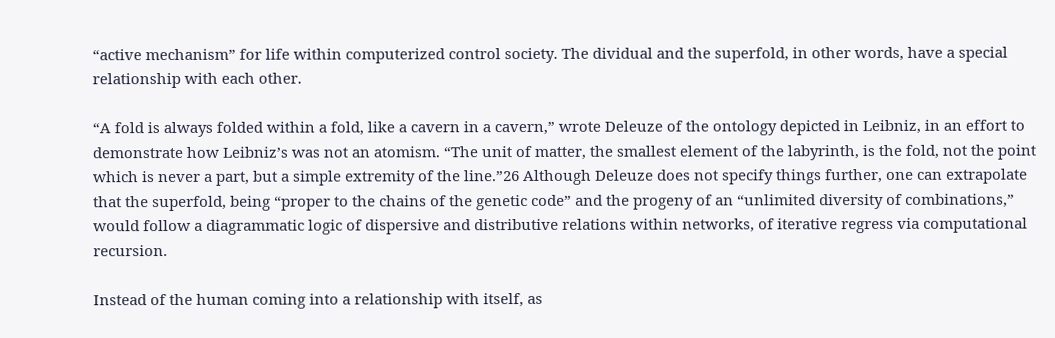“active mechanism” for life within computerized control society. The dividual and the superfold, in other words, have a special relationship with each other.

“A fold is always folded within a fold, like a cavern in a cavern,” wrote Deleuze of the ontology depicted in Leibniz, in an effort to demonstrate how Leibniz’s was not an atomism. “The unit of matter, the smallest element of the labyrinth, is the fold, not the point which is never a part, but a simple extremity of the line.”26 Although Deleuze does not specify things further, one can extrapolate that the superfold, being “proper to the chains of the genetic code” and the progeny of an “unlimited diversity of combinations,” would follow a diagrammatic logic of dispersive and distributive relations within networks, of iterative regress via computational recursion.

Instead of the human coming into a relationship with itself, as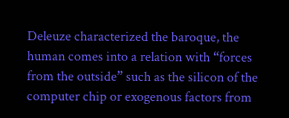Deleuze characterized the baroque, the human comes into a relation with “forces from the outside” such as the silicon of the computer chip or exogenous factors from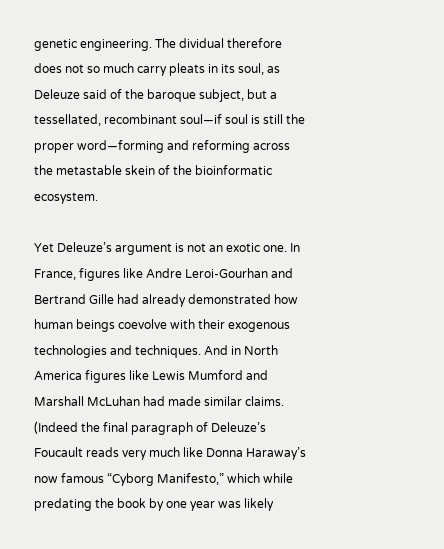genetic engineering. The dividual therefore does not so much carry pleats in its soul, as Deleuze said of the baroque subject, but a tessellated, recombinant soul—if soul is still the proper word—forming and reforming across the metastable skein of the bioinformatic ecosystem.

Yet Deleuze’s argument is not an exotic one. In France, figures like Andre Leroi-Gourhan and Bertrand Gille had already demonstrated how human beings coevolve with their exogenous technologies and techniques. And in North America figures like Lewis Mumford and Marshall McLuhan had made similar claims. (Indeed the final paragraph of Deleuze’s Foucault reads very much like Donna Haraway’s now famous “Cyborg Manifesto,” which while predating the book by one year was likely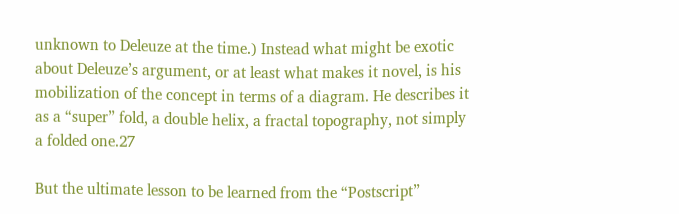unknown to Deleuze at the time.) Instead what might be exotic about Deleuze’s argument, or at least what makes it novel, is his mobilization of the concept in terms of a diagram. He describes it as a “super” fold, a double helix, a fractal topography, not simply a folded one.27

But the ultimate lesson to be learned from the “Postscript”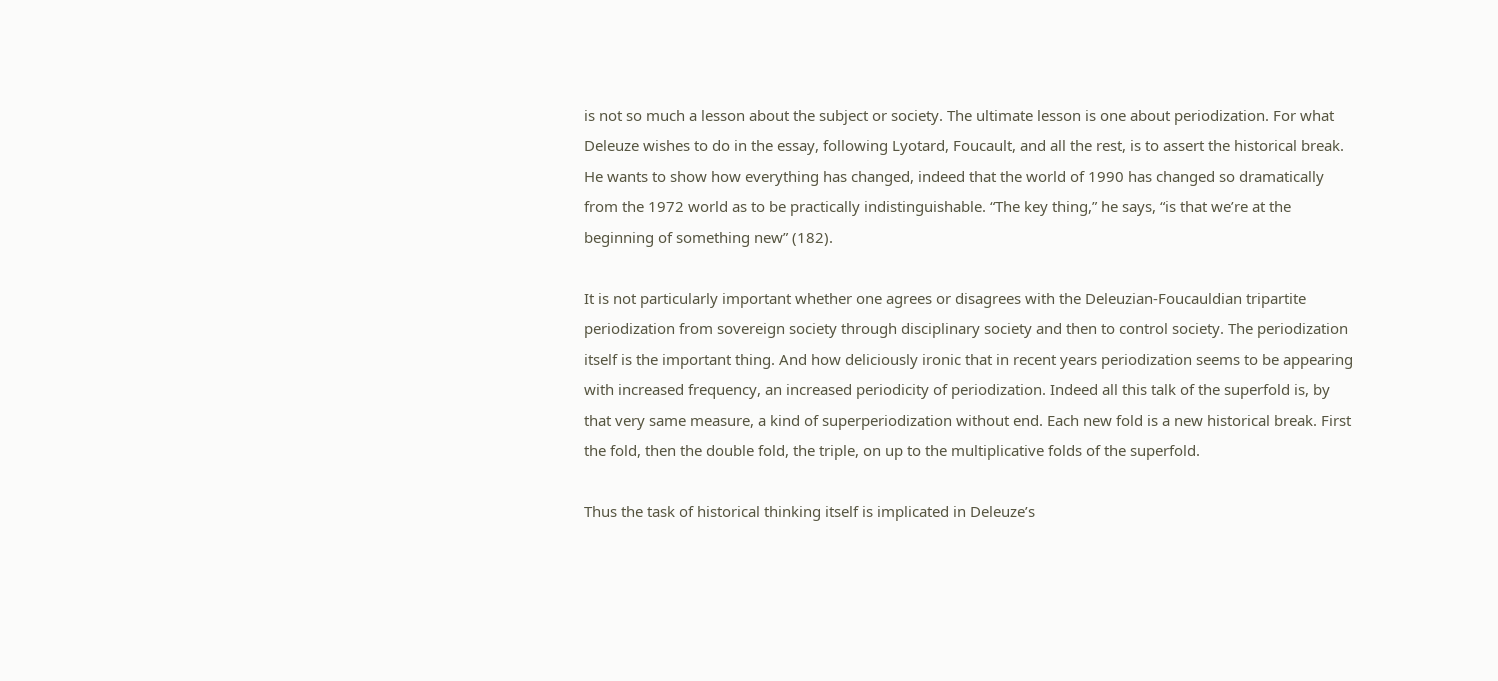is not so much a lesson about the subject or society. The ultimate lesson is one about periodization. For what Deleuze wishes to do in the essay, following Lyotard, Foucault, and all the rest, is to assert the historical break. He wants to show how everything has changed, indeed that the world of 1990 has changed so dramatically from the 1972 world as to be practically indistinguishable. “The key thing,” he says, “is that we’re at the beginning of something new” (182).

It is not particularly important whether one agrees or disagrees with the Deleuzian-Foucauldian tripartite periodization from sovereign society through disciplinary society and then to control society. The periodization itself is the important thing. And how deliciously ironic that in recent years periodization seems to be appearing with increased frequency, an increased periodicity of periodization. Indeed all this talk of the superfold is, by that very same measure, a kind of superperiodization without end. Each new fold is a new historical break. First the fold, then the double fold, the triple, on up to the multiplicative folds of the superfold.

Thus the task of historical thinking itself is implicated in Deleuze’s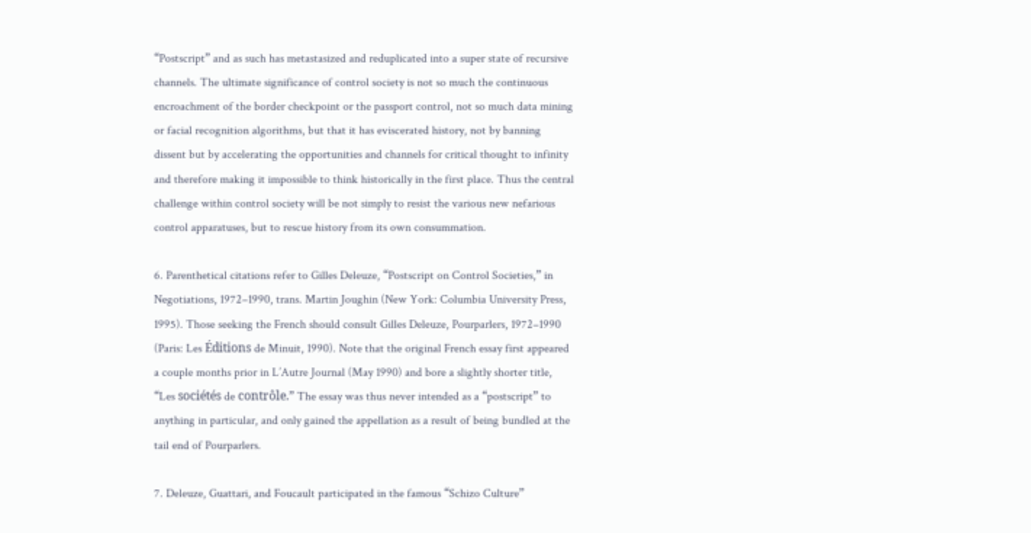“Postscript” and as such has metastasized and reduplicated into a super state of recursive channels. The ultimate significance of control society is not so much the continuous encroachment of the border checkpoint or the passport control, not so much data mining or facial recognition algorithms, but that it has eviscerated history, not by banning dissent but by accelerating the opportunities and channels for critical thought to infinity and therefore making it impossible to think historically in the first place. Thus the central challenge within control society will be not simply to resist the various new nefarious control apparatuses, but to rescue history from its own consummation.

6. Parenthetical citations refer to Gilles Deleuze, “Postscript on Control Societies,” in Negotiations, 1972–1990, trans. Martin Joughin (New York: Columbia University Press, 1995). Those seeking the French should consult Gilles Deleuze, Pourparlers, 1972–1990 (Paris: Les Éditions de Minuit, 1990). Note that the original French essay first appeared a couple months prior in L’Autre Journal (May 1990) and bore a slightly shorter title, “Les sociétés de contrôle.” The essay was thus never intended as a “postscript” to anything in particular, and only gained the appellation as a result of being bundled at the tail end of Pourparlers.

7. Deleuze, Guattari, and Foucault participated in the famous “Schizo Culture”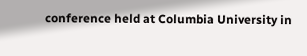conference held at Columbia University in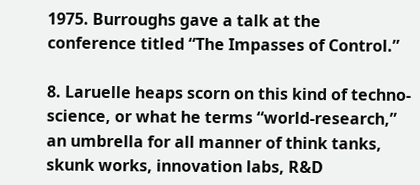1975. Burroughs gave a talk at the conference titled “The Impasses of Control.”

8. Laruelle heaps scorn on this kind of techno-science, or what he terms “world-research,” an umbrella for all manner of think tanks, skunk works, innovation labs, R&D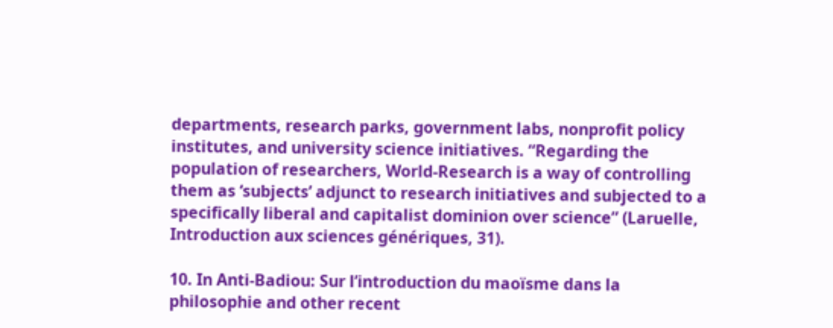departments, research parks, government labs, nonprofit policy institutes, and university science initiatives. “Regarding the population of researchers, World-Research is a way of controlling them as ‘subjects’ adjunct to research initiatives and subjected to a specifically liberal and capitalist dominion over science” (Laruelle, Introduction aux sciences génériques, 31).

10. In Anti-Badiou: Sur l’introduction du maoïsme dans la philosophie and other recent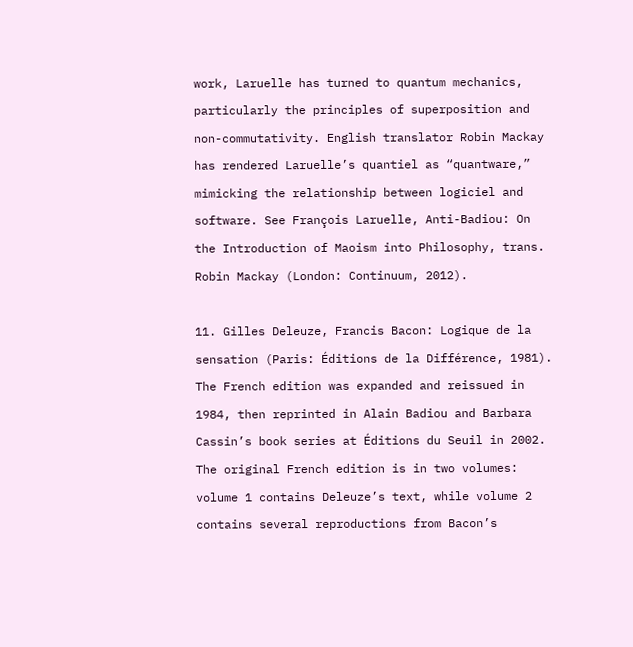work, Laruelle has turned to quantum mechanics, particularly the principles of superposition and non-commutativity. English translator Robin Mackay has rendered Laruelle’s quantiel as “quantware,” mimicking the relationship between logiciel and software. See François Laruelle, Anti-Badiou: On the Introduction of Maoism into Philosophy, trans. Robin Mackay (London: Continuum, 2012).

11. Gilles Deleuze, Francis Bacon: Logique de la sensation (Paris: Éditions de la Différence, 1981). The French edition was expanded and reissued in 1984, then reprinted in Alain Badiou and Barbara Cassin’s book series at Éditions du Seuil in 2002. The original French edition is in two volumes: volume 1 contains Deleuze’s text, while volume 2 contains several reproductions from Bacon’s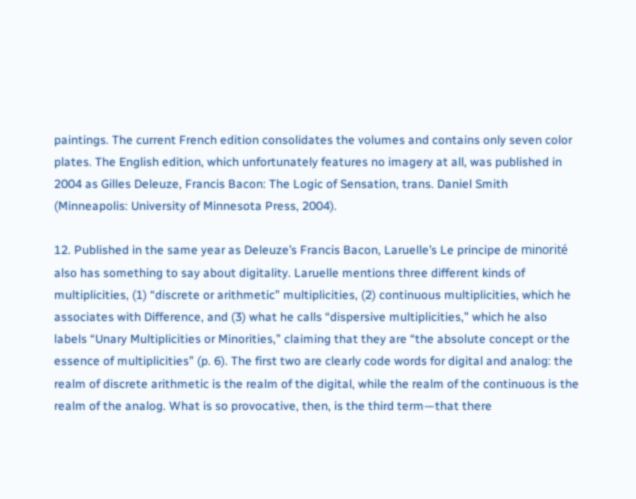paintings. The current French edition consolidates the volumes and contains only seven color plates. The English edition, which unfortunately features no imagery at all, was published in 2004 as Gilles Deleuze, Francis Bacon: The Logic of Sensation, trans. Daniel Smith (Minneapolis: University of Minnesota Press, 2004).

12. Published in the same year as Deleuze’s Francis Bacon, Laruelle’s Le principe de minorité also has something to say about digitality. Laruelle mentions three different kinds of multiplicities, (1) “discrete or arithmetic” multiplicities, (2) continuous multiplicities, which he associates with Difference, and (3) what he calls “dispersive multiplicities,” which he also labels “Unary Multiplicities or Minorities,” claiming that they are “the absolute concept or the essence of multiplicities” (p. 6). The first two are clearly code words for digital and analog: the realm of discrete arithmetic is the realm of the digital, while the realm of the continuous is the realm of the analog. What is so provocative, then, is the third term—that there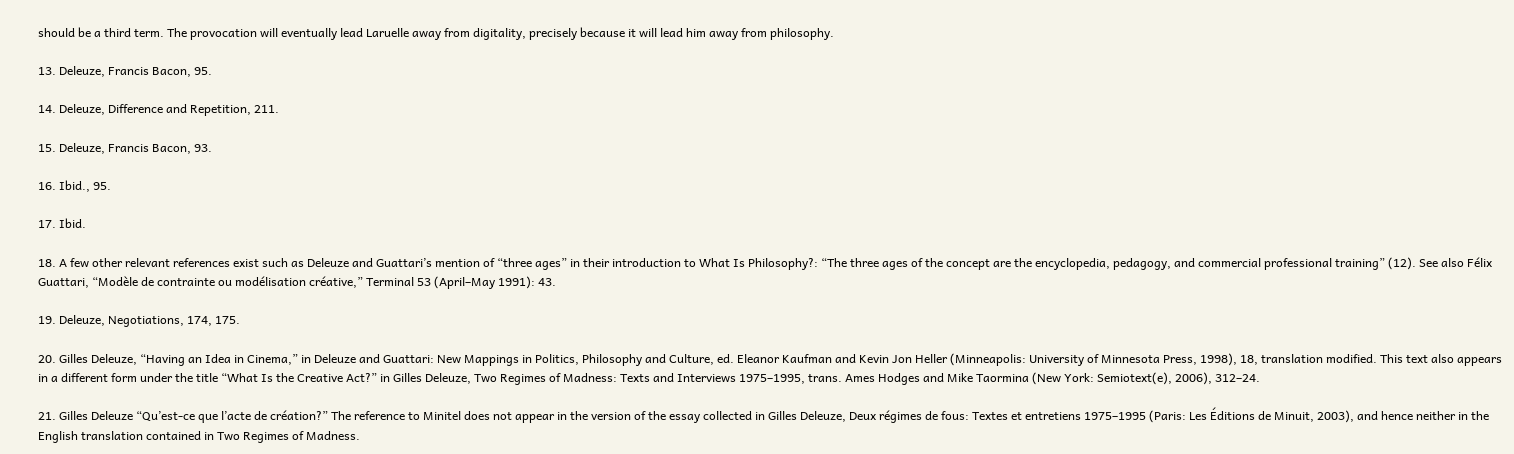should be a third term. The provocation will eventually lead Laruelle away from digitality, precisely because it will lead him away from philosophy.

13. Deleuze, Francis Bacon, 95.

14. Deleuze, Difference and Repetition, 211.

15. Deleuze, Francis Bacon, 93.

16. Ibid., 95.

17. Ibid.

18. A few other relevant references exist such as Deleuze and Guattari’s mention of “three ages” in their introduction to What Is Philosophy?: “The three ages of the concept are the encyclopedia, pedagogy, and commercial professional training” (12). See also Félix Guattari, “Modèle de contrainte ou modélisation créative,” Terminal 53 (April–May 1991): 43.

19. Deleuze, Negotiations, 174, 175.

20. Gilles Deleuze, “Having an Idea in Cinema,” in Deleuze and Guattari: New Mappings in Politics, Philosophy and Culture, ed. Eleanor Kaufman and Kevin Jon Heller (Minneapolis: University of Minnesota Press, 1998), 18, translation modified. This text also appears in a different form under the title “What Is the Creative Act?” in Gilles Deleuze, Two Regimes of Madness: Texts and Interviews 1975–1995, trans. Ames Hodges and Mike Taormina (New York: Semiotext(e), 2006), 312–24.

21. Gilles Deleuze “Qu’est-ce que l’acte de création?” The reference to Minitel does not appear in the version of the essay collected in Gilles Deleuze, Deux régimes de fous: Textes et entretiens 1975–1995 (Paris: Les Éditions de Minuit, 2003), and hence neither in the English translation contained in Two Regimes of Madness.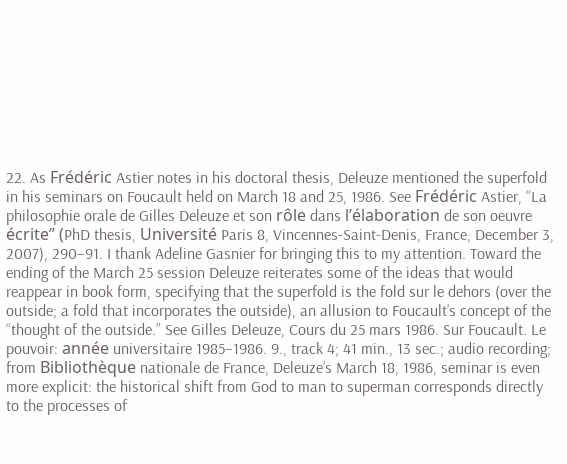22. As Frédéric Astier notes in his doctoral thesis, Deleuze mentioned the superfold in his seminars on Foucault held on March 18 and 25, 1986. See Frédéric Astier, “La philosophie orale de Gilles Deleuze et son rôle dans l’élaboration de son oeuvre écrite” (PhD thesis, Université Paris 8, Vincennes-Saint-Denis, France, December 3, 2007), 290–91. I thank Adeline Gasnier for bringing this to my attention. Toward the ending of the March 25 session Deleuze reiterates some of the ideas that would reappear in book form, specifying that the superfold is the fold sur le dehors (over the outside; a fold that incorporates the outside), an allusion to Foucault’s concept of the “thought of the outside.” See Gilles Deleuze, Cours du 25 mars 1986. Sur Foucault. Le pouvoir: année universitaire 1985–1986. 9., track 4; 41 min., 13 sec.; audio recording; from Bibliothèque nationale de France, Deleuze’s March 18, 1986, seminar is even more explicit: the historical shift from God to man to superman corresponds directly to the processes of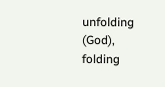unfolding (God), folding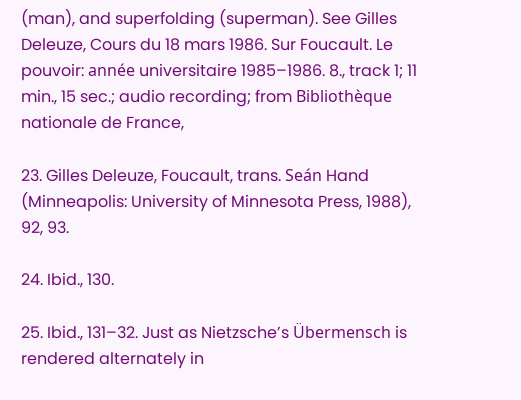(man), and superfolding (superman). See Gilles Deleuze, Cours du 18 mars 1986. Sur Foucault. Le pouvoir: année universitaire 1985–1986. 8., track 1; 11 min., 15 sec.; audio recording; from Bibliothèque nationale de France,

23. Gilles Deleuze, Foucault, trans. Seán Hand (Minneapolis: University of Minnesota Press, 1988), 92, 93.

24. Ibid., 130.

25. Ibid., 131–32. Just as Nietzsche’s Übermensch is rendered alternately in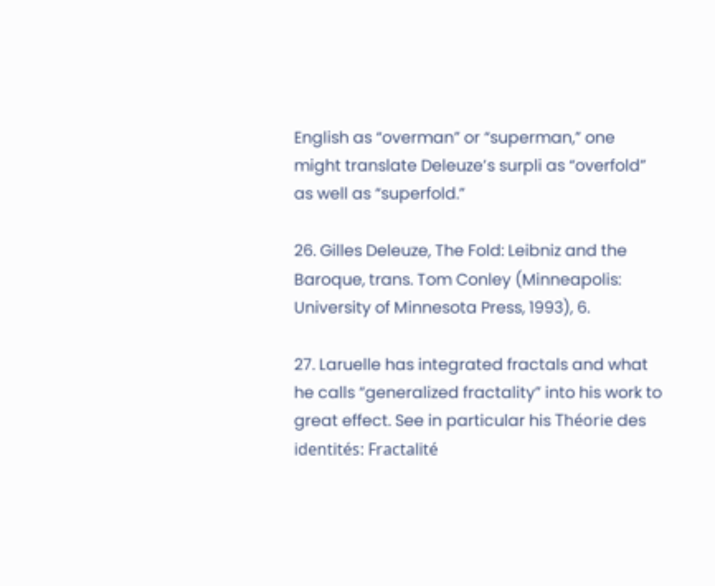English as “overman” or “superman,” one might translate Deleuze’s surpli as “overfold” as well as “superfold.”

26. Gilles Deleuze, The Fold: Leibniz and the Baroque, trans. Tom Conley (Minneapolis: University of Minnesota Press, 1993), 6.

27. Laruelle has integrated fractals and what he calls “generalized fractality” into his work to great effect. See in particular his Théorie des identités: Fractalité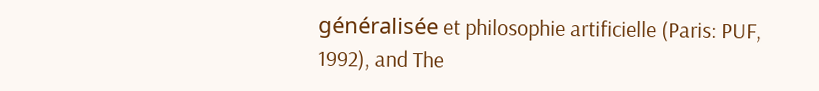généralisée et philosophie artificielle (Paris: PUF, 1992), and The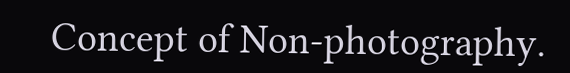Concept of Non-photography.